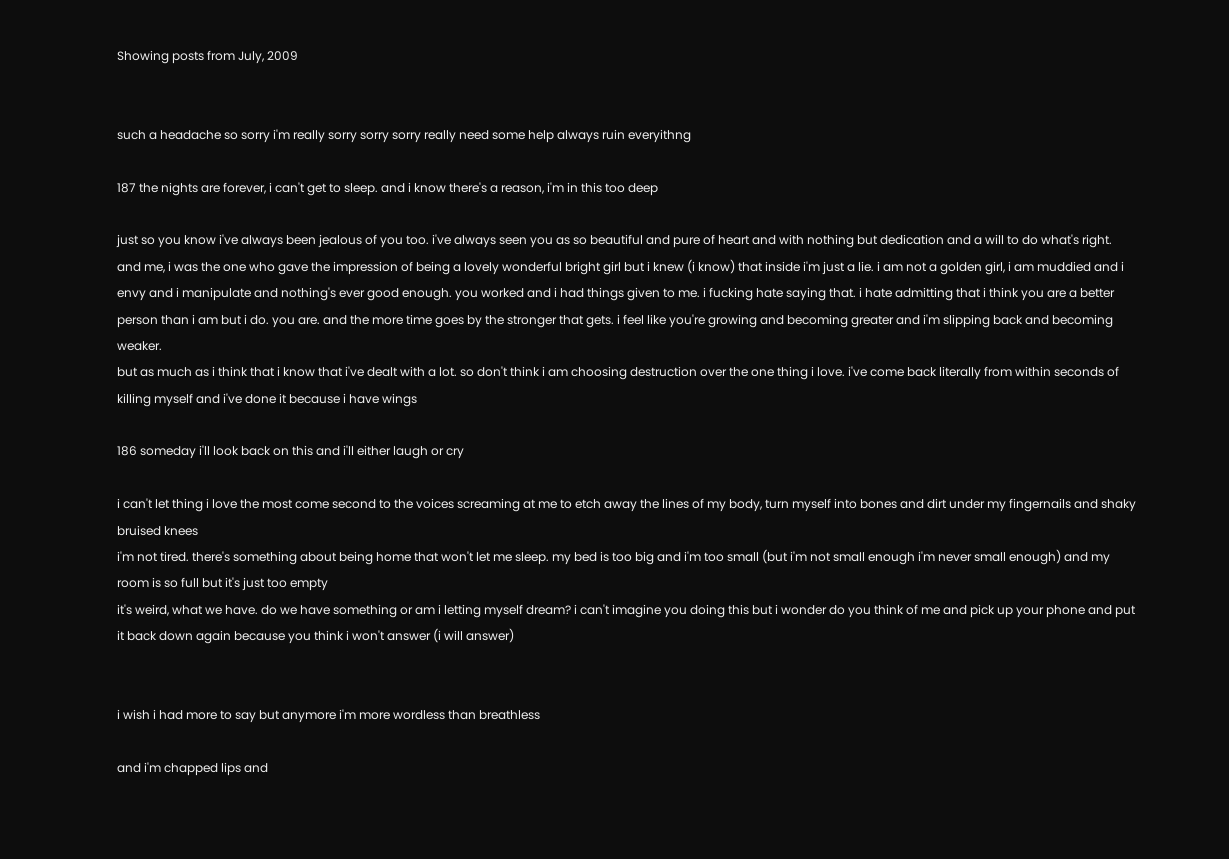Showing posts from July, 2009


such a headache so sorry i'm really sorry sorry sorry really need some help always ruin everyithng

187 the nights are forever, i can't get to sleep. and i know there's a reason, i'm in this too deep

just so you know i've always been jealous of you too. i've always seen you as so beautiful and pure of heart and with nothing but dedication and a will to do what's right. and me, i was the one who gave the impression of being a lovely wonderful bright girl but i knew (i know) that inside i'm just a lie. i am not a golden girl, i am muddied and i envy and i manipulate and nothing's ever good enough. you worked and i had things given to me. i fucking hate saying that. i hate admitting that i think you are a better person than i am but i do. you are. and the more time goes by the stronger that gets. i feel like you're growing and becoming greater and i'm slipping back and becoming weaker.
but as much as i think that i know that i've dealt with a lot. so don't think i am choosing destruction over the one thing i love. i've come back literally from within seconds of killing myself and i've done it because i have wings

186 someday i'll look back on this and i'll either laugh or cry

i can't let thing i love the most come second to the voices screaming at me to etch away the lines of my body, turn myself into bones and dirt under my fingernails and shaky bruised knees
i'm not tired. there's something about being home that won't let me sleep. my bed is too big and i'm too small (but i'm not small enough i'm never small enough) and my room is so full but it's just too empty
it's weird, what we have. do we have something or am i letting myself dream? i can't imagine you doing this but i wonder do you think of me and pick up your phone and put it back down again because you think i won't answer (i will answer)


i wish i had more to say but anymore i'm more wordless than breathless

and i'm chapped lips and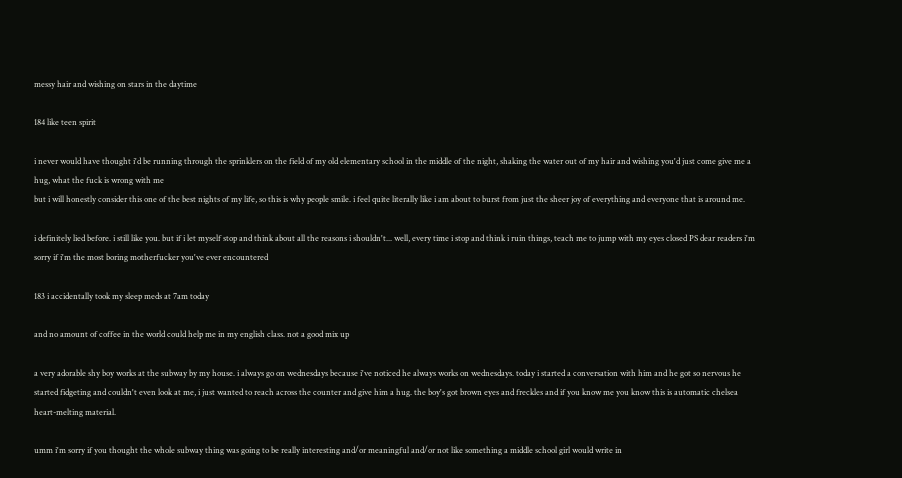messy hair and wishing on stars in the daytime

184 like teen spirit

i never would have thought i'd be running through the sprinklers on the field of my old elementary school in the middle of the night, shaking the water out of my hair and wishing you'd just come give me a hug, what the fuck is wrong with me
but i will honestly consider this one of the best nights of my life, so this is why people smile. i feel quite literally like i am about to burst from just the sheer joy of everything and everyone that is around me.

i definitely lied before. i still like you. but if i let myself stop and think about all the reasons i shouldn't... well, every time i stop and think i ruin things, teach me to jump with my eyes closed PS dear readers i'm sorry if i'm the most boring motherfucker you've ever encountered

183 i accidentally took my sleep meds at 7am today

and no amount of coffee in the world could help me in my english class. not a good mix up

a very adorable shy boy works at the subway by my house. i always go on wednesdays because i've noticed he always works on wednesdays. today i started a conversation with him and he got so nervous he started fidgeting and couldn't even look at me, i just wanted to reach across the counter and give him a hug. the boy's got brown eyes and freckles and if you know me you know this is automatic chelsea heart-melting material.

umm i'm sorry if you thought the whole subway thing was going to be really interesting and/or meaningful and/or not like something a middle school girl would write in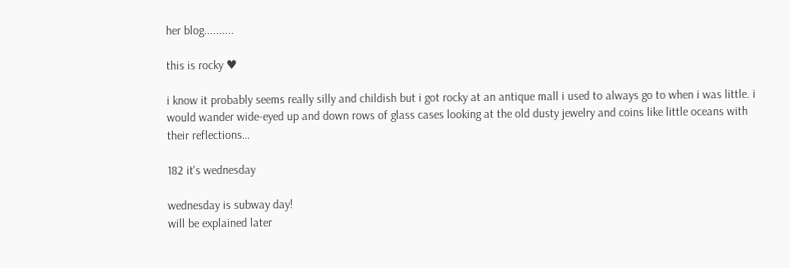her blog..........

this is rocky ♥

i know it probably seems really silly and childish but i got rocky at an antique mall i used to always go to when i was little. i would wander wide-eyed up and down rows of glass cases looking at the old dusty jewelry and coins like little oceans with their reflections…

182 it's wednesday

wednesday is subway day!
will be explained later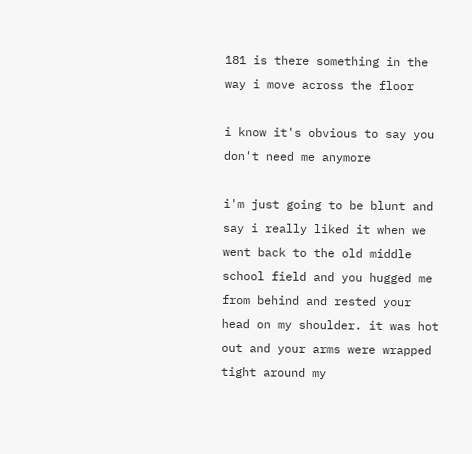181 is there something in the way i move across the floor

i know it's obvious to say you don't need me anymore

i'm just going to be blunt and say i really liked it when we went back to the old middle school field and you hugged me from behind and rested your head on my shoulder. it was hot out and your arms were wrapped tight around my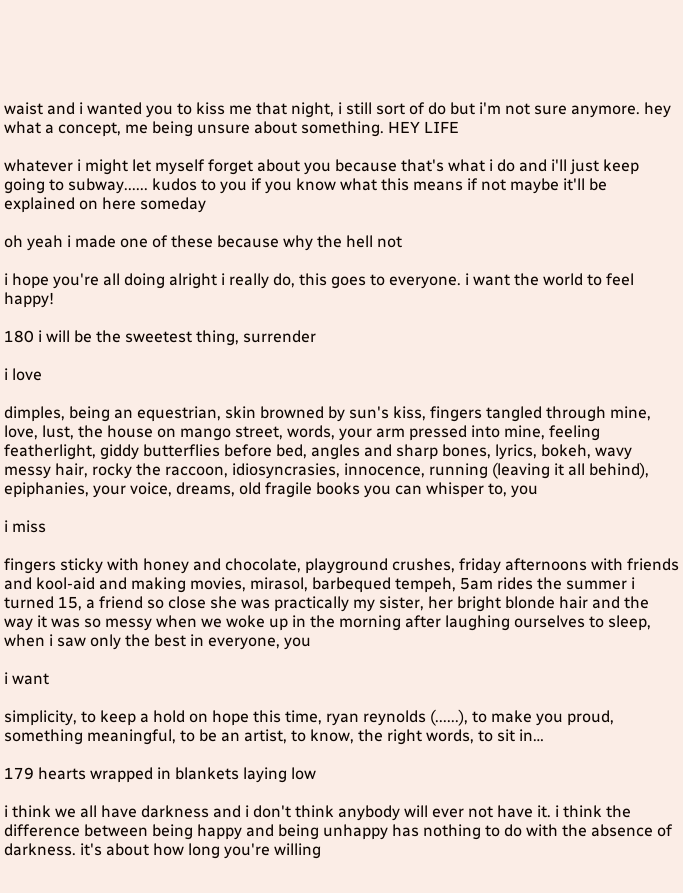waist and i wanted you to kiss me that night, i still sort of do but i'm not sure anymore. hey what a concept, me being unsure about something. HEY LIFE

whatever i might let myself forget about you because that's what i do and i'll just keep going to subway...... kudos to you if you know what this means if not maybe it'll be explained on here someday

oh yeah i made one of these because why the hell not

i hope you're all doing alright i really do, this goes to everyone. i want the world to feel happy!

180 i will be the sweetest thing, surrender

i love

dimples, being an equestrian, skin browned by sun's kiss, fingers tangled through mine, love, lust, the house on mango street, words, your arm pressed into mine, feeling featherlight, giddy butterflies before bed, angles and sharp bones, lyrics, bokeh, wavy messy hair, rocky the raccoon, idiosyncrasies, innocence, running (leaving it all behind), epiphanies, your voice, dreams, old fragile books you can whisper to, you

i miss

fingers sticky with honey and chocolate, playground crushes, friday afternoons with friends and kool-aid and making movies, mirasol, barbequed tempeh, 5am rides the summer i turned 15, a friend so close she was practically my sister, her bright blonde hair and the way it was so messy when we woke up in the morning after laughing ourselves to sleep, when i saw only the best in everyone, you

i want

simplicity, to keep a hold on hope this time, ryan reynolds (......), to make you proud, something meaningful, to be an artist, to know, the right words, to sit in…

179 hearts wrapped in blankets laying low

i think we all have darkness and i don't think anybody will ever not have it. i think the difference between being happy and being unhappy has nothing to do with the absence of darkness. it's about how long you're willing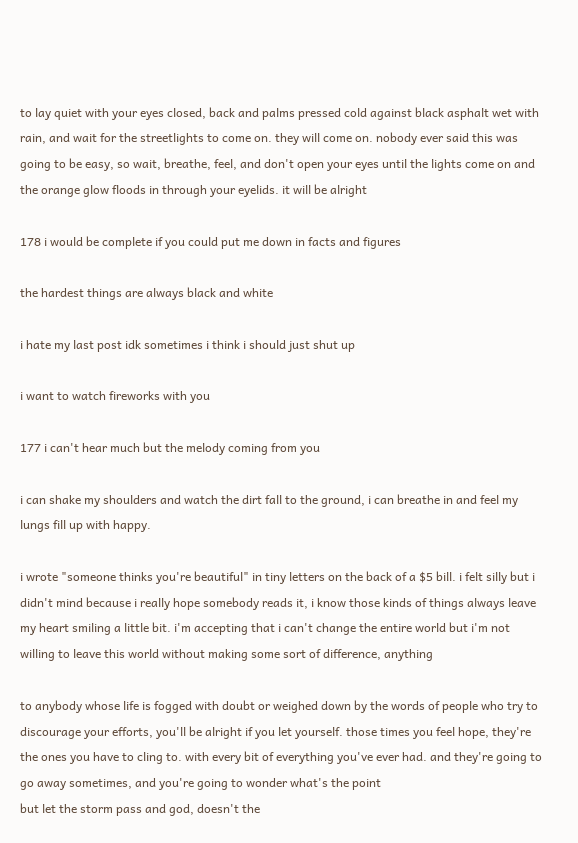to lay quiet with your eyes closed, back and palms pressed cold against black asphalt wet with rain, and wait for the streetlights to come on. they will come on. nobody ever said this was going to be easy, so wait, breathe, feel, and don't open your eyes until the lights come on and the orange glow floods in through your eyelids. it will be alright

178 i would be complete if you could put me down in facts and figures

the hardest things are always black and white

i hate my last post idk sometimes i think i should just shut up

i want to watch fireworks with you

177 i can't hear much but the melody coming from you

i can shake my shoulders and watch the dirt fall to the ground, i can breathe in and feel my lungs fill up with happy.

i wrote "someone thinks you're beautiful" in tiny letters on the back of a $5 bill. i felt silly but i didn't mind because i really hope somebody reads it, i know those kinds of things always leave my heart smiling a little bit. i'm accepting that i can't change the entire world but i'm not willing to leave this world without making some sort of difference, anything

to anybody whose life is fogged with doubt or weighed down by the words of people who try to discourage your efforts, you'll be alright if you let yourself. those times you feel hope, they're the ones you have to cling to. with every bit of everything you've ever had. and they're going to go away sometimes, and you're going to wonder what's the point
but let the storm pass and god, doesn't the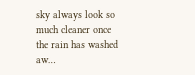sky always look so much cleaner once the rain has washed aw…